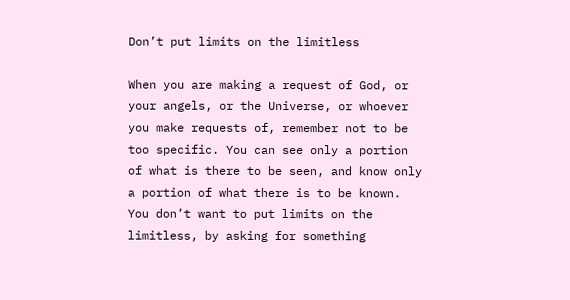Don’t put limits on the limitless

When you are making a request of God, or your angels, or the Universe, or whoever you make requests of, remember not to be too specific. You can see only a portion of what is there to be seen, and know only a portion of what there is to be known. You don’t want to put limits on the limitless, by asking for something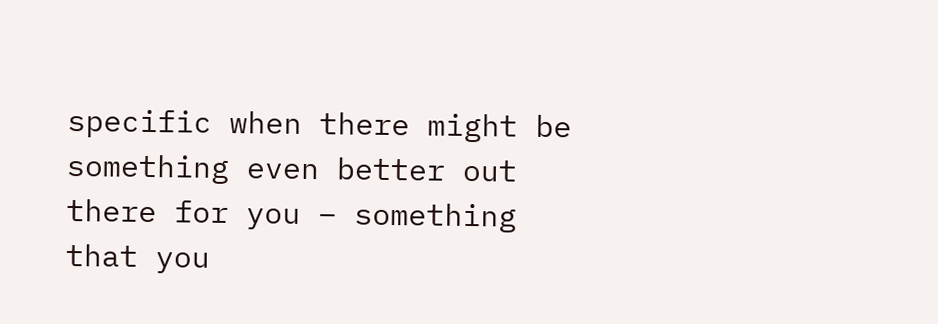specific when there might be something even better out there for you – something that you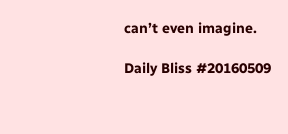can’t even imagine.

Daily Bliss #20160509